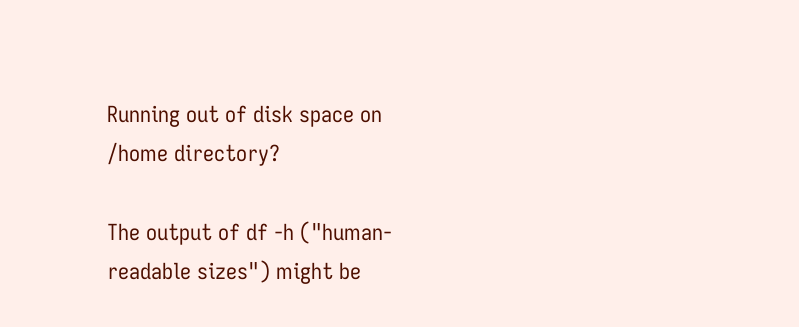Running out of disk space on /home directory?

The output of df -h ("human-readable sizes") might be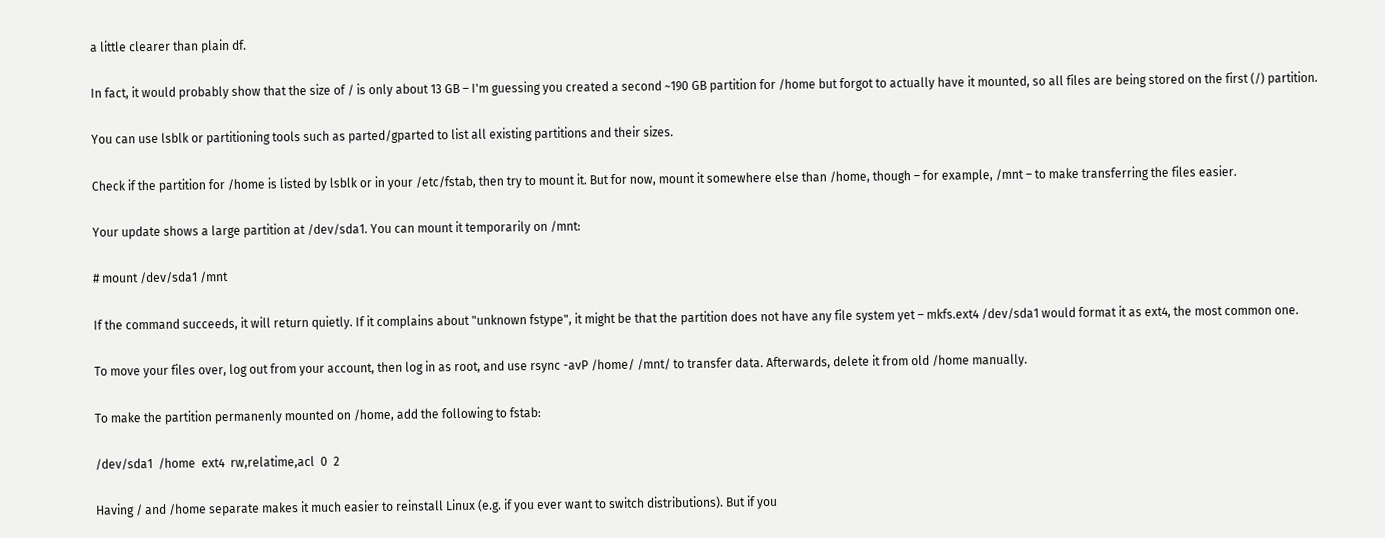a little clearer than plain df.

In fact, it would probably show that the size of / is only about 13 GB – I'm guessing you created a second ~190 GB partition for /home but forgot to actually have it mounted, so all files are being stored on the first (/) partition.

You can use lsblk or partitioning tools such as parted/gparted to list all existing partitions and their sizes.

Check if the partition for /home is listed by lsblk or in your /etc/fstab, then try to mount it. But for now, mount it somewhere else than /home, though – for example, /mnt – to make transferring the files easier.

Your update shows a large partition at /dev/sda1. You can mount it temporarily on /mnt:

# mount /dev/sda1 /mnt

If the command succeeds, it will return quietly. If it complains about "unknown fstype", it might be that the partition does not have any file system yet – mkfs.ext4 /dev/sda1 would format it as ext4, the most common one.

To move your files over, log out from your account, then log in as root, and use rsync -avP /home/ /mnt/ to transfer data. Afterwards, delete it from old /home manually.

To make the partition permanenly mounted on /home, add the following to fstab:

/dev/sda1  /home  ext4  rw,relatime,acl  0  2

Having / and /home separate makes it much easier to reinstall Linux (e.g. if you ever want to switch distributions). But if you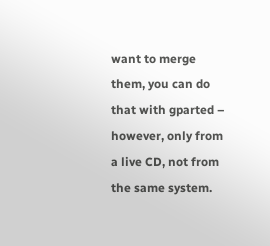want to merge them, you can do that with gparted – however, only from a live CD, not from the same system.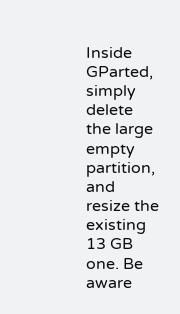Inside GParted, simply delete the large empty partition, and resize the existing 13 GB one. Be aware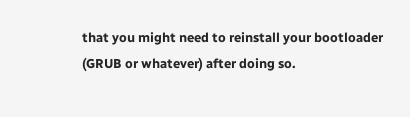that you might need to reinstall your bootloader (GRUB or whatever) after doing so.